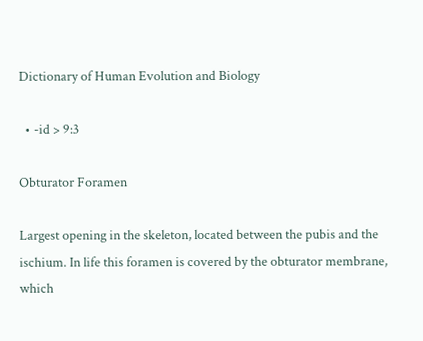Dictionary of Human Evolution and Biology

  • -id > 9:3

Obturator Foramen

Largest opening in the skeleton, located between the pubis and the ischium. In life this foramen is covered by the obturator membrane, which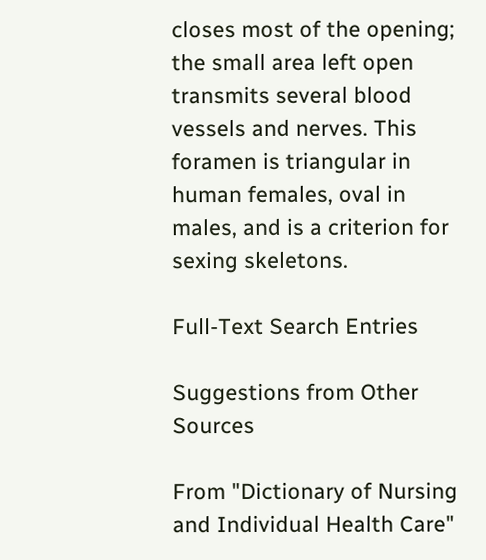closes most of the opening; the small area left open transmits several blood vessels and nerves. This foramen is triangular in human females, oval in males, and is a criterion for sexing skeletons.

Full-Text Search Entries

Suggestions from Other Sources

From "Dictionary of Nursing and Individual Health Care"